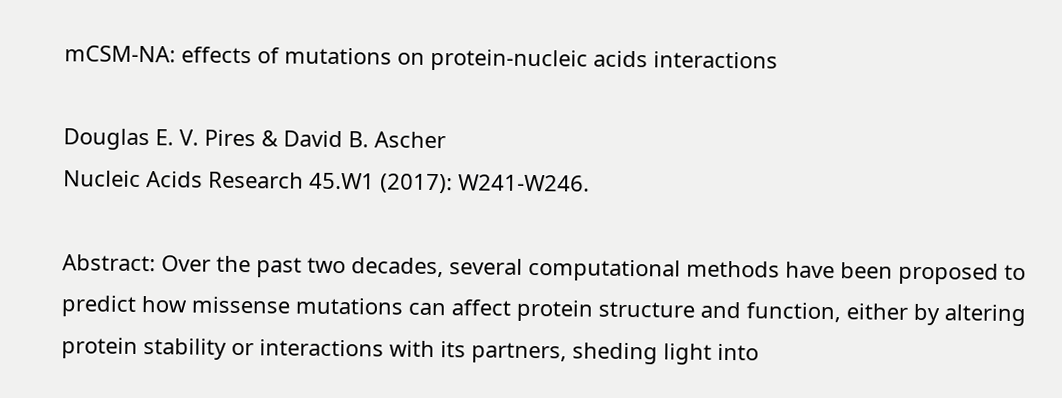mCSM-NA: effects of mutations on protein-nucleic acids interactions

Douglas E. V. Pires & David B. Ascher
Nucleic Acids Research 45.W1 (2017): W241-W246.

Abstract: Over the past two decades, several computational methods have been proposed to predict how missense mutations can affect protein structure and function, either by altering protein stability or interactions with its partners, sheding light into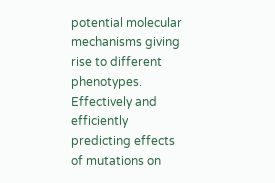potential molecular mechanisms giving rise to different phenotypes. Effectively and efficiently predicting effects of mutations on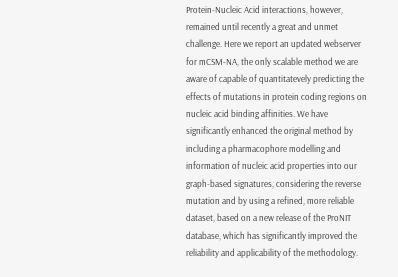Protein-Nucleic Acid interactions, however, remained until recently a great and unmet challenge. Here we report an updated webserver for mCSM-NA, the only scalable method we are aware of capable of quantitatevely predicting the effects of mutations in protein coding regions on nucleic acid binding affinities. We have significantly enhanced the original method by including a pharmacophore modelling and information of nucleic acid properties into our graph-based signatures, considering the reverse mutation and by using a refined, more reliable dataset, based on a new release of the ProNIT database, which has significantly improved the reliability and applicability of the methodology.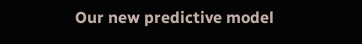Our new predictive model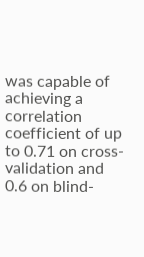was capable of achieving a correlation coefficient of up to 0.71 on cross-validation and 0.6 on blind-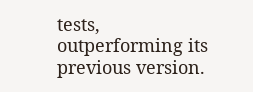tests, outperforming its previous version.